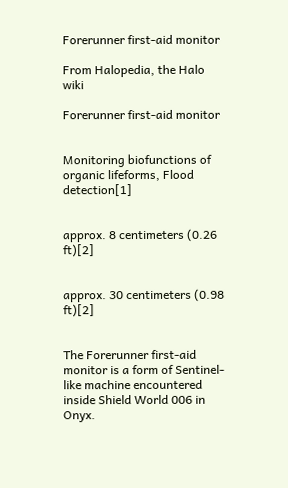Forerunner first-aid monitor

From Halopedia, the Halo wiki

Forerunner first-aid monitor


Monitoring biofunctions of organic lifeforms, Flood detection[1]


approx. 8 centimeters (0.26 ft)[2]


approx. 30 centimeters (0.98 ft)[2]


The Forerunner first-aid monitor is a form of Sentinel-like machine encountered inside Shield World 006 in Onyx.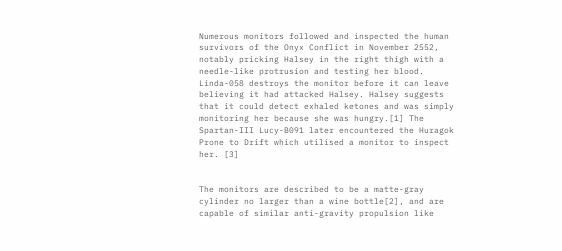Numerous monitors followed and inspected the human survivors of the Onyx Conflict in November 2552, notably pricking Halsey in the right thigh with a needle-like protrusion and testing her blood. Linda-058 destroys the monitor before it can leave believing it had attacked Halsey. Halsey suggests that it could detect exhaled ketones and was simply monitoring her because she was hungry.[1] The Spartan-III Lucy-B091 later encountered the Huragok Prone to Drift which utilised a monitor to inspect her. [3]


The monitors are described to be a matte-gray cylinder no larger than a wine bottle[2], and are capable of similar anti-gravity propulsion like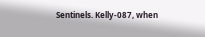Sentinels. Kelly-087, when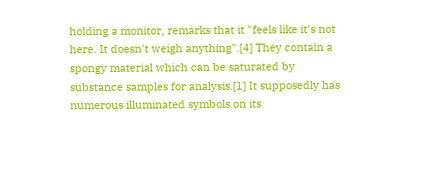holding a monitor, remarks that it "feels like it's not here. It doesn't weigh anything".[4] They contain a spongy material which can be saturated by substance samples for analysis.[1] It supposedly has numerous illuminated symbols on its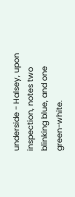underside - Halsey, upon inspection, notes two blinking blue, and one green-white.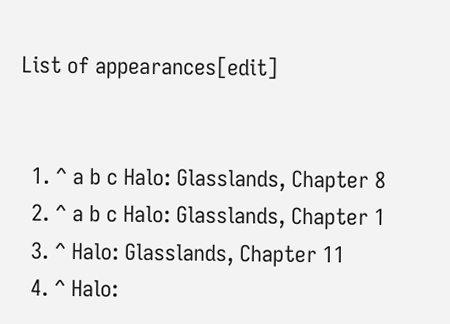List of appearances[edit]


  1. ^ a b c Halo: Glasslands, Chapter 8
  2. ^ a b c Halo: Glasslands, Chapter 1
  3. ^ Halo: Glasslands, Chapter 11
  4. ^ Halo: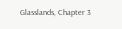Glasslands, Chapter 3